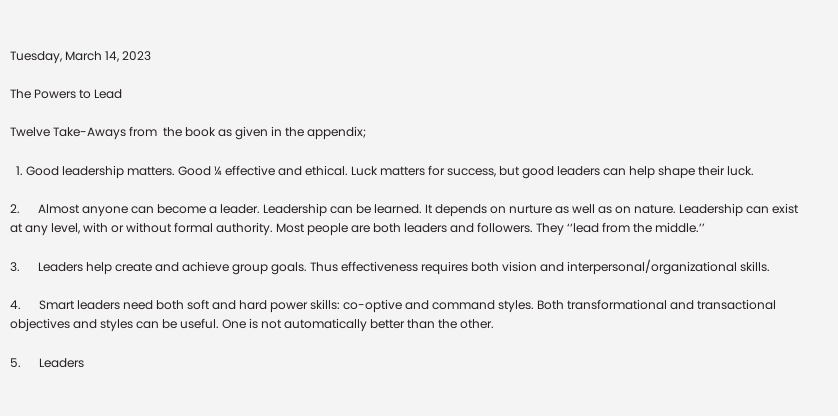Tuesday, March 14, 2023

The Powers to Lead

Twelve Take-Aways from  the book as given in the appendix;

  1. Good leadership matters. Good ¼ effective and ethical. Luck matters for success, but good leaders can help shape their luck.

2.      Almost anyone can become a leader. Leadership can be learned. It depends on nurture as well as on nature. Leadership can exist at any level, with or without formal authority. Most people are both leaders and followers. They ‘‘lead from the middle.’’

3.      Leaders help create and achieve group goals. Thus effectiveness requires both vision and interpersonal/organizational skills.

4.      Smart leaders need both soft and hard power skills: co-optive and command styles. Both transformational and transactional objectives and styles can be useful. One is not automatically better than the other.

5.      Leaders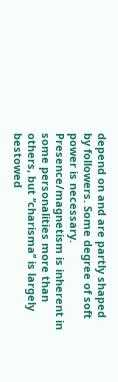depend on and are partly shaped by followers. Some degree of soft power is necessary. Presence/magnetism is inherent in some personalities more than others, but ‘‘charisma’’ is largely bestowed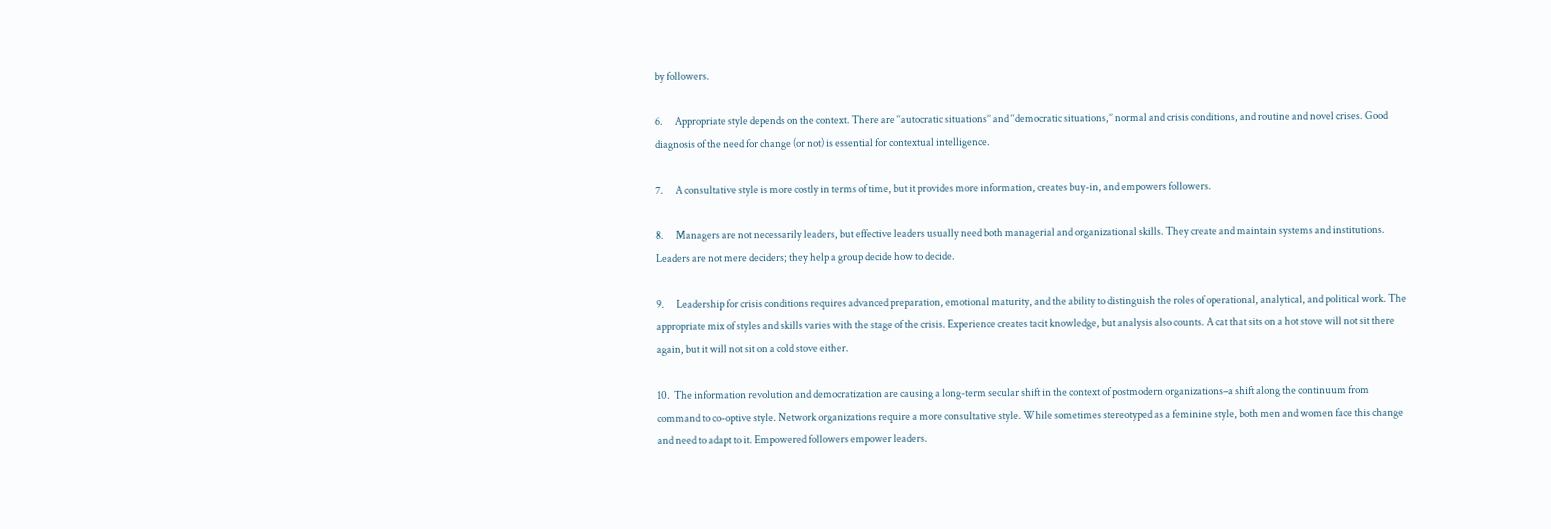by followers.

6.      Appropriate style depends on the context. There are ‘‘autocratic situations’’ and ‘‘democratic situations,’’ normal and crisis conditions, and routine and novel crises. Good diagnosis of the need for change (or not) is essential for contextual intelligence.

7.      A consultative style is more costly in terms of time, but it provides more information, creates buy-in, and empowers followers.

8.      Managers are not necessarily leaders, but effective leaders usually need both managerial and organizational skills. They create and maintain systems and institutions. Leaders are not mere deciders; they help a group decide how to decide.

9.      Leadership for crisis conditions requires advanced preparation, emotional maturity, and the ability to distinguish the roles of operational, analytical, and political work. The appropriate mix of styles and skills varies with the stage of the crisis. Experience creates tacit knowledge, but analysis also counts. A cat that sits on a hot stove will not sit there again, but it will not sit on a cold stove either.

10.  The information revolution and democratization are causing a long-term secular shift in the context of postmodern organizations–a shift along the continuum from command to co-optive style. Network organizations require a more consultative style. While sometimes stereotyped as a feminine style, both men and women face this change and need to adapt to it. Empowered followers empower leaders.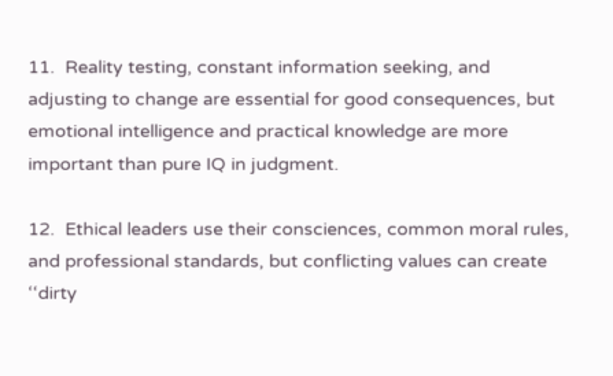11.  Reality testing, constant information seeking, and adjusting to change are essential for good consequences, but emotional intelligence and practical knowledge are more important than pure IQ in judgment.

12.  Ethical leaders use their consciences, common moral rules, and professional standards, but conflicting values can create ‘‘dirty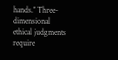hands.’’ Three-dimensional ethical judgments require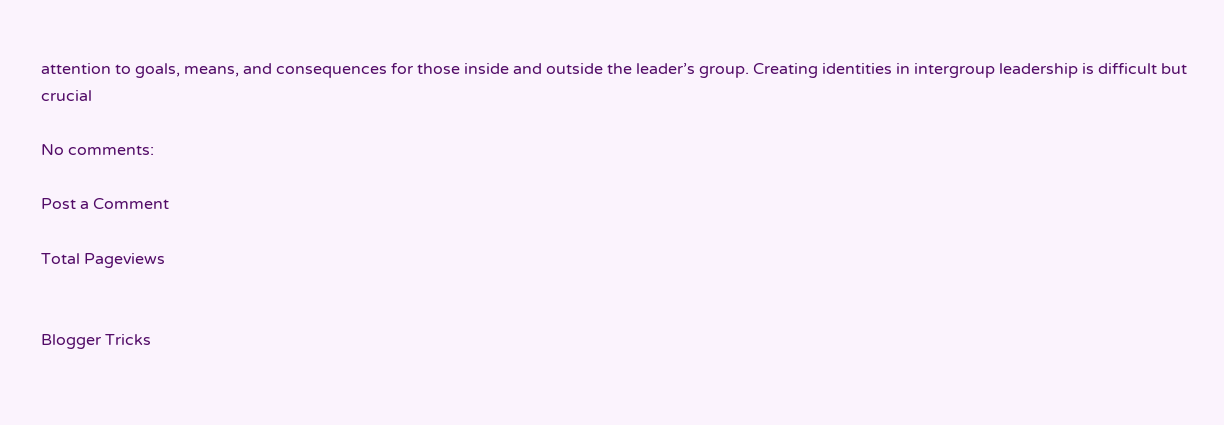attention to goals, means, and consequences for those inside and outside the leader’s group. Creating identities in intergroup leadership is difficult but crucial

No comments:

Post a Comment

Total Pageviews


Blogger Tricks